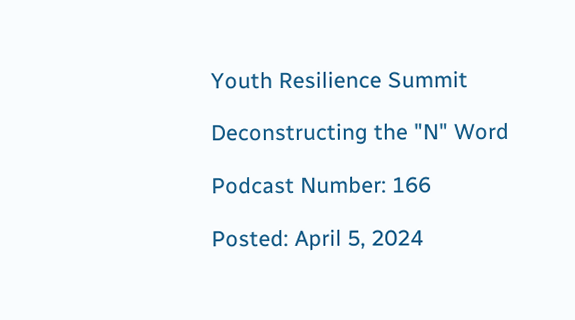Youth Resilience Summit

Deconstructing the "N" Word

Podcast Number: 166

Posted: April 5, 2024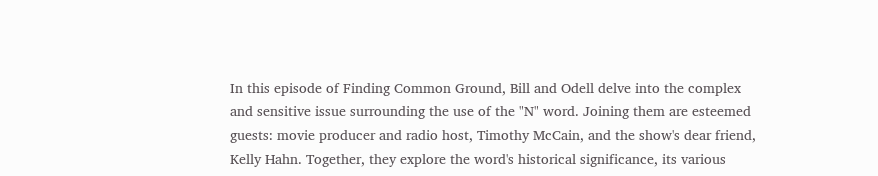In this episode of Finding Common Ground, Bill and Odell delve into the complex and sensitive issue surrounding the use of the "N" word. Joining them are esteemed guests: movie producer and radio host, Timothy McCain, and the show's dear friend, Kelly Hahn. Together, they explore the word's historical significance, its various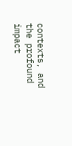contexts, and the profound impact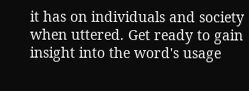it has on individuals and society when uttered. Get ready to gain insight into the word's usage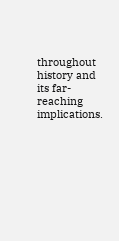throughout history and its far-reaching implications.